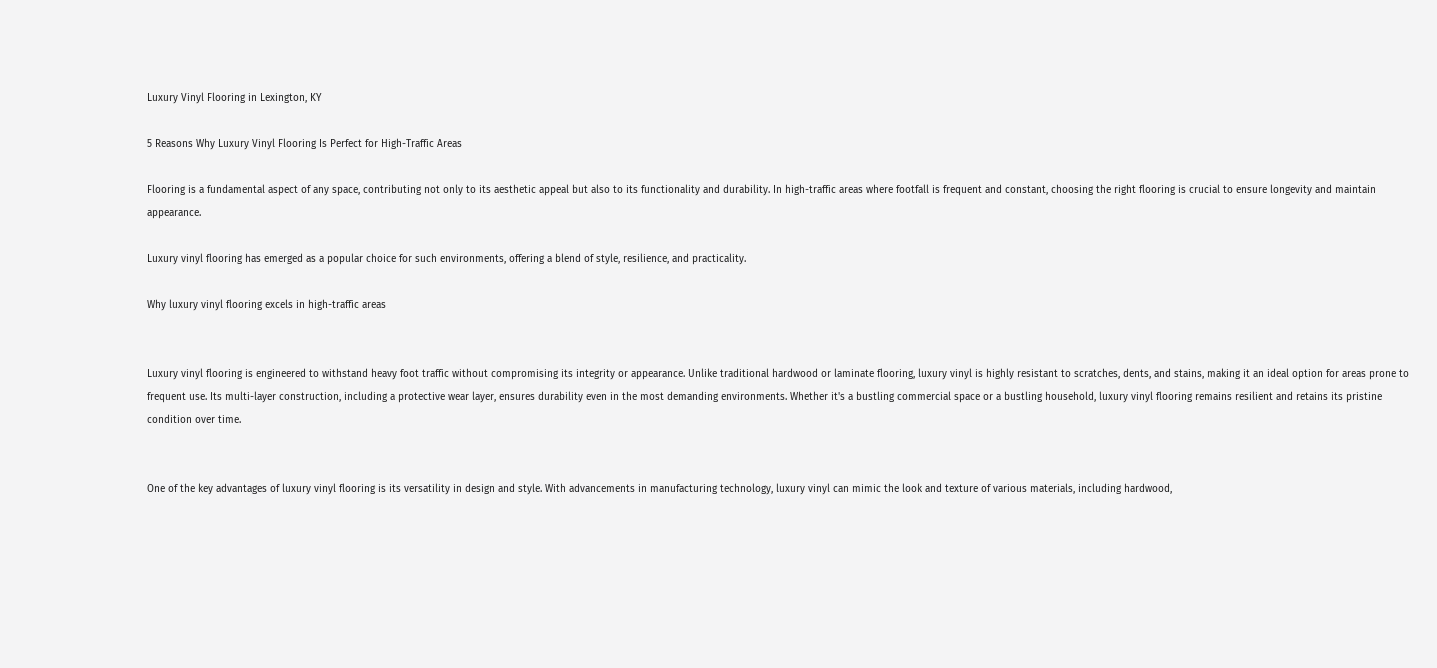Luxury Vinyl Flooring in Lexington, KY

5 Reasons Why Luxury Vinyl Flooring Is Perfect for High-Traffic Areas

Flooring is a fundamental aspect of any space, contributing not only to its aesthetic appeal but also to its functionality and durability. In high-traffic areas where footfall is frequent and constant, choosing the right flooring is crucial to ensure longevity and maintain appearance.

Luxury vinyl flooring has emerged as a popular choice for such environments, offering a blend of style, resilience, and practicality.

Why luxury vinyl flooring excels in high-traffic areas


Luxury vinyl flooring is engineered to withstand heavy foot traffic without compromising its integrity or appearance. Unlike traditional hardwood or laminate flooring, luxury vinyl is highly resistant to scratches, dents, and stains, making it an ideal option for areas prone to frequent use. Its multi-layer construction, including a protective wear layer, ensures durability even in the most demanding environments. Whether it's a bustling commercial space or a bustling household, luxury vinyl flooring remains resilient and retains its pristine condition over time.


One of the key advantages of luxury vinyl flooring is its versatility in design and style. With advancements in manufacturing technology, luxury vinyl can mimic the look and texture of various materials, including hardwood,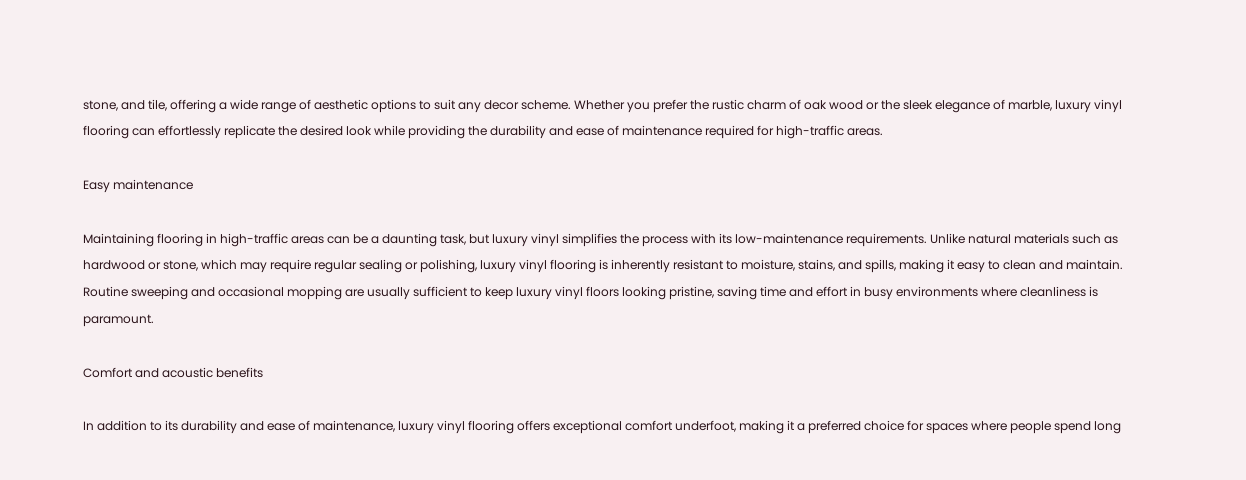stone, and tile, offering a wide range of aesthetic options to suit any decor scheme. Whether you prefer the rustic charm of oak wood or the sleek elegance of marble, luxury vinyl flooring can effortlessly replicate the desired look while providing the durability and ease of maintenance required for high-traffic areas.

Easy maintenance

Maintaining flooring in high-traffic areas can be a daunting task, but luxury vinyl simplifies the process with its low-maintenance requirements. Unlike natural materials such as hardwood or stone, which may require regular sealing or polishing, luxury vinyl flooring is inherently resistant to moisture, stains, and spills, making it easy to clean and maintain. Routine sweeping and occasional mopping are usually sufficient to keep luxury vinyl floors looking pristine, saving time and effort in busy environments where cleanliness is paramount.

Comfort and acoustic benefits

In addition to its durability and ease of maintenance, luxury vinyl flooring offers exceptional comfort underfoot, making it a preferred choice for spaces where people spend long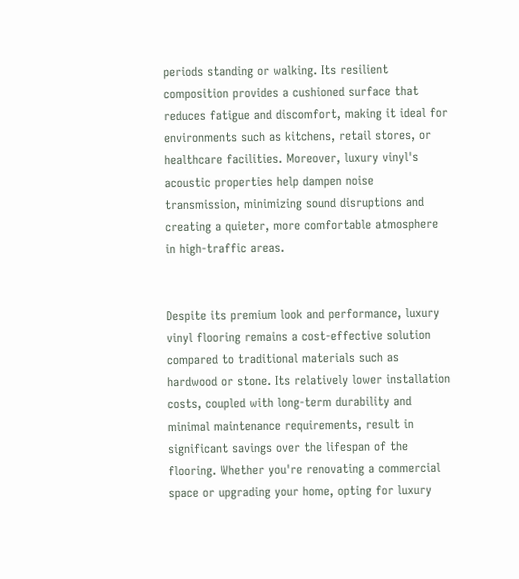periods standing or walking. Its resilient composition provides a cushioned surface that reduces fatigue and discomfort, making it ideal for environments such as kitchens, retail stores, or healthcare facilities. Moreover, luxury vinyl's acoustic properties help dampen noise transmission, minimizing sound disruptions and creating a quieter, more comfortable atmosphere in high-traffic areas.


Despite its premium look and performance, luxury vinyl flooring remains a cost-effective solution compared to traditional materials such as hardwood or stone. Its relatively lower installation costs, coupled with long-term durability and minimal maintenance requirements, result in significant savings over the lifespan of the flooring. Whether you're renovating a commercial space or upgrading your home, opting for luxury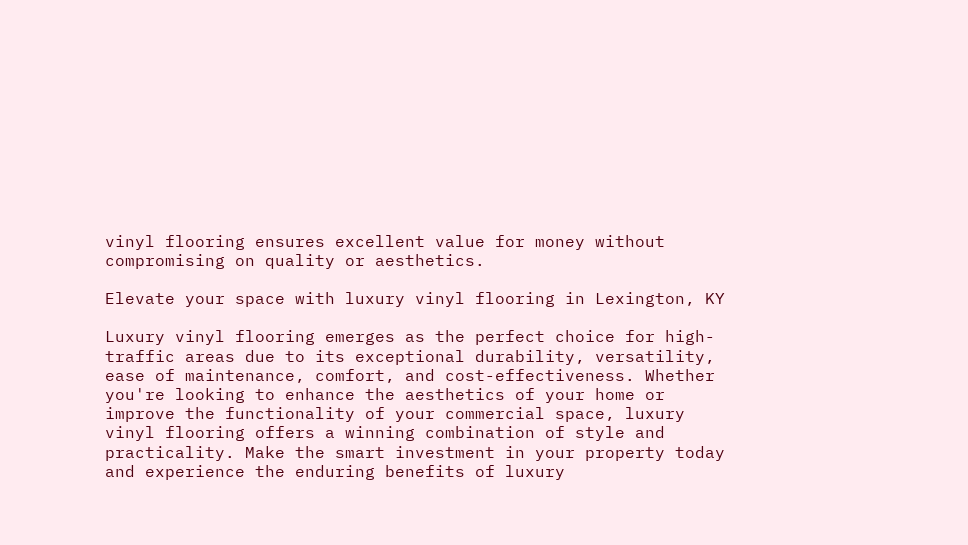vinyl flooring ensures excellent value for money without compromising on quality or aesthetics.

Elevate your space with luxury vinyl flooring in Lexington, KY

Luxury vinyl flooring emerges as the perfect choice for high-traffic areas due to its exceptional durability, versatility, ease of maintenance, comfort, and cost-effectiveness. Whether you're looking to enhance the aesthetics of your home or improve the functionality of your commercial space, luxury vinyl flooring offers a winning combination of style and practicality. Make the smart investment in your property today and experience the enduring benefits of luxury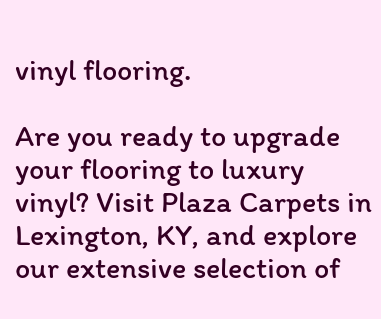vinyl flooring.

Are you ready to upgrade your flooring to luxury vinyl? Visit Plaza Carpets in Lexington, KY, and explore our extensive selection of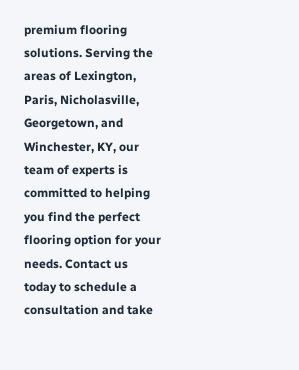premium flooring solutions. Serving the areas of Lexington, Paris, Nicholasville, Georgetown, and Winchester, KY, our team of experts is committed to helping you find the perfect flooring option for your needs. Contact us today to schedule a consultation and take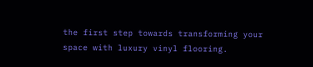the first step towards transforming your space with luxury vinyl flooring.